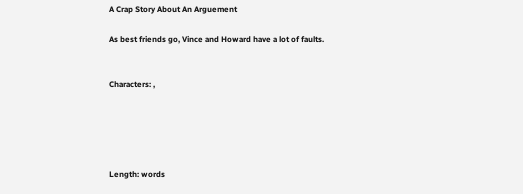A Crap Story About An Arguement

As best friends go, Vince and Howard have a lot of faults.


Characters: ,





Length: words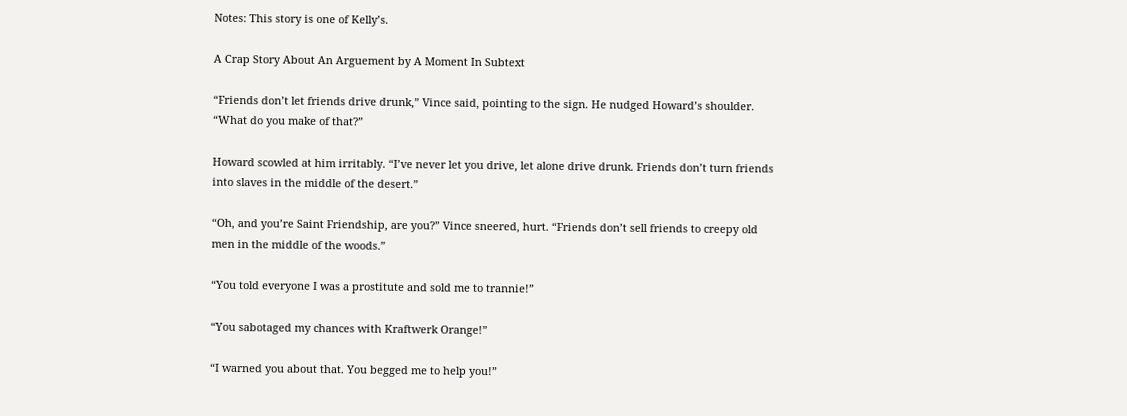Notes: This story is one of Kelly’s.

A Crap Story About An Arguement by A Moment In Subtext

“Friends don’t let friends drive drunk,” Vince said, pointing to the sign. He nudged Howard’s shoulder. “What do you make of that?”

Howard scowled at him irritably. “I’ve never let you drive, let alone drive drunk. Friends don’t turn friends into slaves in the middle of the desert.”

“Oh, and you’re Saint Friendship, are you?” Vince sneered, hurt. “Friends don’t sell friends to creepy old men in the middle of the woods.”

“You told everyone I was a prostitute and sold me to trannie!”

“You sabotaged my chances with Kraftwerk Orange!”

“I warned you about that. You begged me to help you!”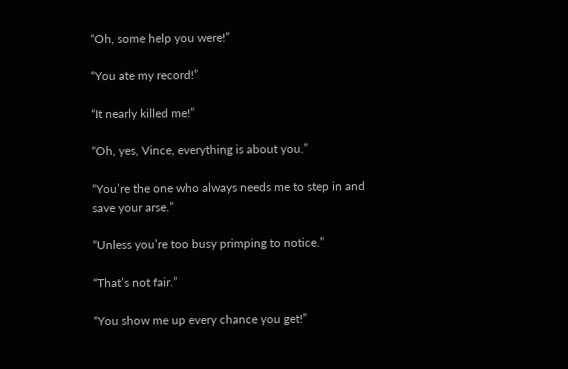“Oh, some help you were!”

“You ate my record!”

“It nearly killed me!”

“Oh, yes, Vince, everything is about you.”

“You’re the one who always needs me to step in and save your arse.”

“Unless you’re too busy primping to notice.”

“That’s not fair.”

“You show me up every chance you get!”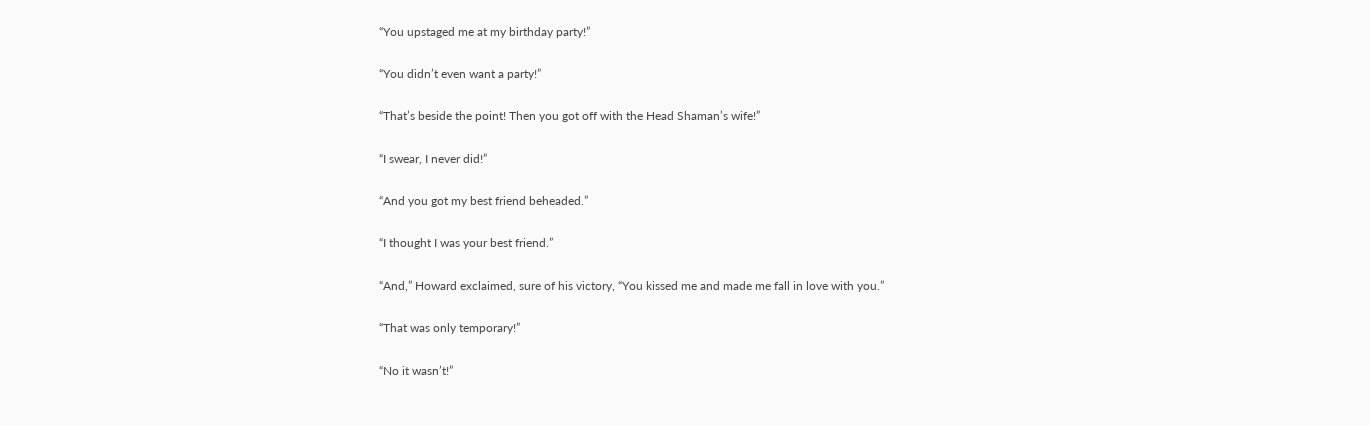“You upstaged me at my birthday party!”

“You didn’t even want a party!”

“That’s beside the point! Then you got off with the Head Shaman’s wife!”

“I swear, I never did!”

“And you got my best friend beheaded.”

“I thought I was your best friend.”

“And,” Howard exclaimed, sure of his victory, “You kissed me and made me fall in love with you.”

“That was only temporary!”

“No it wasn’t!”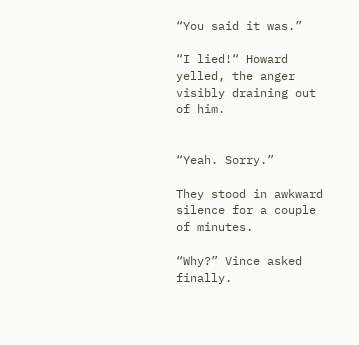“You said it was.”

“I lied!“ Howard yelled, the anger visibly draining out of him.


“Yeah. Sorry.”

They stood in awkward silence for a couple of minutes.

“Why?” Vince asked finally.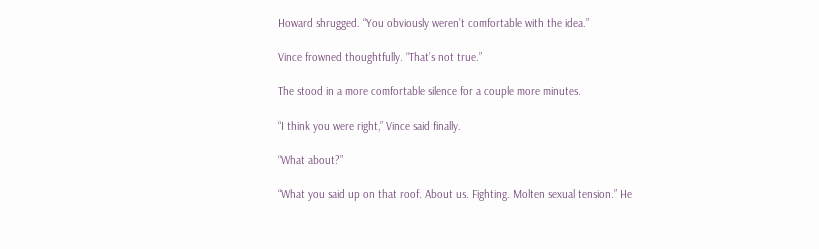Howard shrugged. “You obviously weren’t comfortable with the idea.”

Vince frowned thoughtfully. “That’s not true.”

The stood in a more comfortable silence for a couple more minutes.

“I think you were right,” Vince said finally.

“What about?”

“What you said up on that roof. About us. Fighting. Molten sexual tension.” He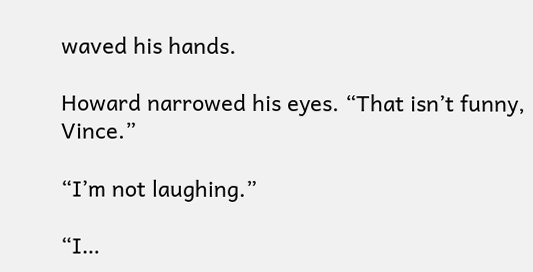waved his hands.

Howard narrowed his eyes. “That isn’t funny, Vince.”

“I’m not laughing.”

“I…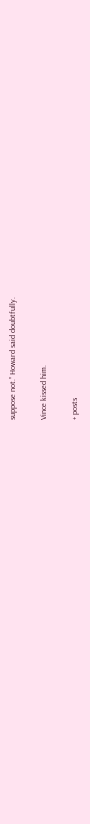suppose not.” Howard said doubtfully.

Vince kissed him.

+ posts